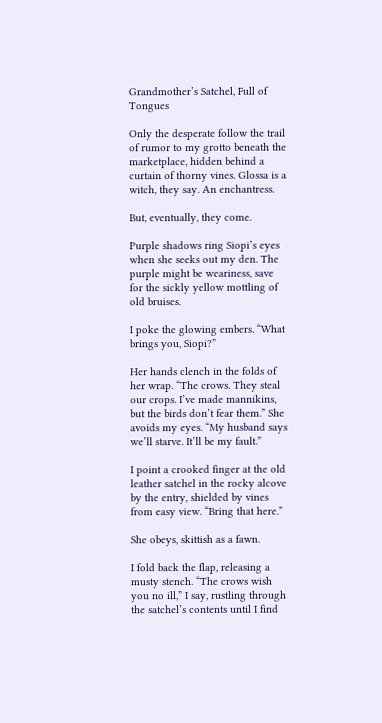Grandmother’s Satchel, Full of Tongues

Only the desperate follow the trail of rumor to my grotto beneath the marketplace, hidden behind a curtain of thorny vines. Glossa is a witch, they say. An enchantress.

But, eventually, they come.

Purple shadows ring Siopi’s eyes when she seeks out my den. The purple might be weariness, save for the sickly yellow mottling of old bruises.

I poke the glowing embers. “What brings you, Siopi?”

Her hands clench in the folds of her wrap. “The crows. They steal our crops. I’ve made mannikins, but the birds don’t fear them.” She avoids my eyes. “My husband says we’ll starve. It’ll be my fault.”

I point a crooked finger at the old leather satchel in the rocky alcove by the entry, shielded by vines from easy view. “Bring that here.”

She obeys, skittish as a fawn.

I fold back the flap, releasing a musty stench. “The crows wish you no ill,” I say, rustling through the satchel’s contents until I find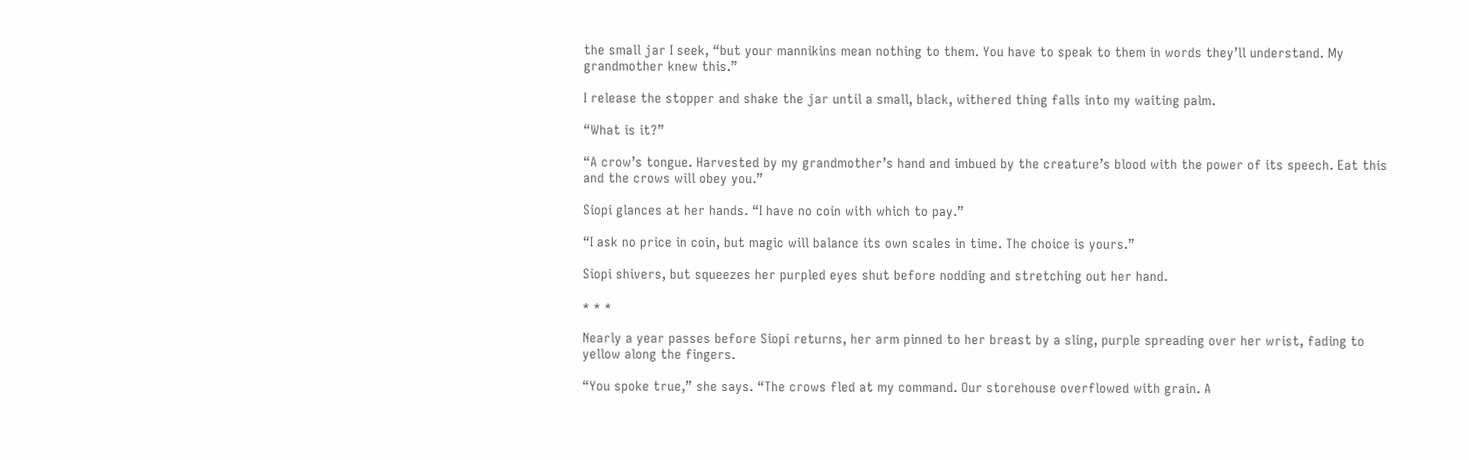the small jar I seek, “but your mannikins mean nothing to them. You have to speak to them in words they’ll understand. My grandmother knew this.”

I release the stopper and shake the jar until a small, black, withered thing falls into my waiting palm.

“What is it?”

“A crow’s tongue. Harvested by my grandmother’s hand and imbued by the creature’s blood with the power of its speech. Eat this and the crows will obey you.”

Siopi glances at her hands. “I have no coin with which to pay.”

“I ask no price in coin, but magic will balance its own scales in time. The choice is yours.”

Siopi shivers, but squeezes her purpled eyes shut before nodding and stretching out her hand.

* * *

Nearly a year passes before Siopi returns, her arm pinned to her breast by a sling, purple spreading over her wrist, fading to yellow along the fingers.

“You spoke true,” she says. “The crows fled at my command. Our storehouse overflowed with grain. A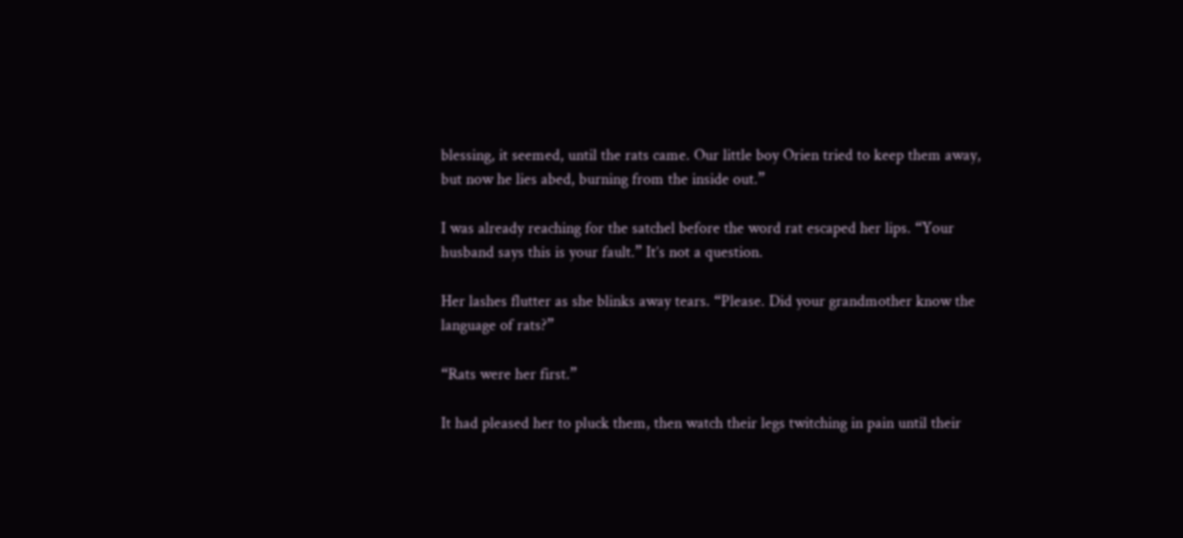blessing, it seemed, until the rats came. Our little boy Orien tried to keep them away, but now he lies abed, burning from the inside out.”

I was already reaching for the satchel before the word rat escaped her lips. “Your husband says this is your fault.” It’s not a question.

Her lashes flutter as she blinks away tears. “Please. Did your grandmother know the language of rats?”

“Rats were her first.”

It had pleased her to pluck them, then watch their legs twitching in pain until their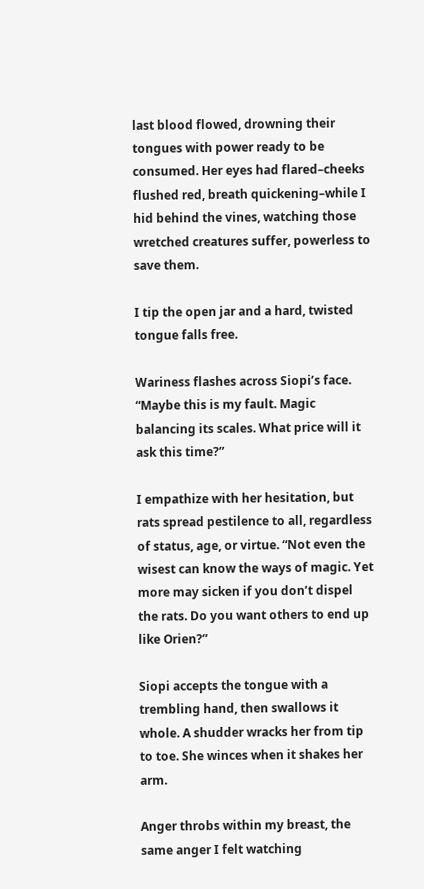last blood flowed, drowning their tongues with power ready to be consumed. Her eyes had flared–cheeks flushed red, breath quickening–while I hid behind the vines, watching those wretched creatures suffer, powerless to save them.

I tip the open jar and a hard, twisted tongue falls free.

Wariness flashes across Siopi’s face. “Maybe this is my fault. Magic balancing its scales. What price will it ask this time?”

I empathize with her hesitation, but rats spread pestilence to all, regardless of status, age, or virtue. “Not even the wisest can know the ways of magic. Yet more may sicken if you don’t dispel the rats. Do you want others to end up like Orien?”

Siopi accepts the tongue with a trembling hand, then swallows it whole. A shudder wracks her from tip to toe. She winces when it shakes her arm.

Anger throbs within my breast, the same anger I felt watching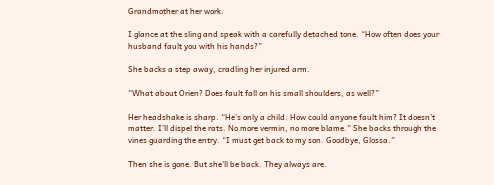Grandmother at her work.

I glance at the sling and speak with a carefully detached tone. “How often does your husband fault you with his hands?”

She backs a step away, cradling her injured arm.

“What about Orien? Does fault fall on his small shoulders, as well?”

Her headshake is sharp. “He’s only a child. How could anyone fault him? It doesn’t matter. I’ll dispel the rats. No more vermin, no more blame.” She backs through the vines guarding the entry. “I must get back to my son. Goodbye, Glossa.”

Then she is gone. But she’ll be back. They always are.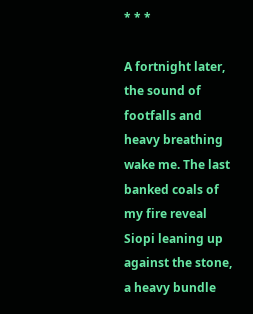* * *

A fortnight later, the sound of footfalls and heavy breathing wake me. The last banked coals of my fire reveal Siopi leaning up against the stone, a heavy bundle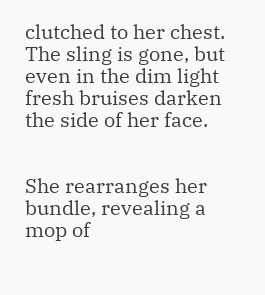clutched to her chest. The sling is gone, but even in the dim light fresh bruises darken the side of her face.


She rearranges her bundle, revealing a mop of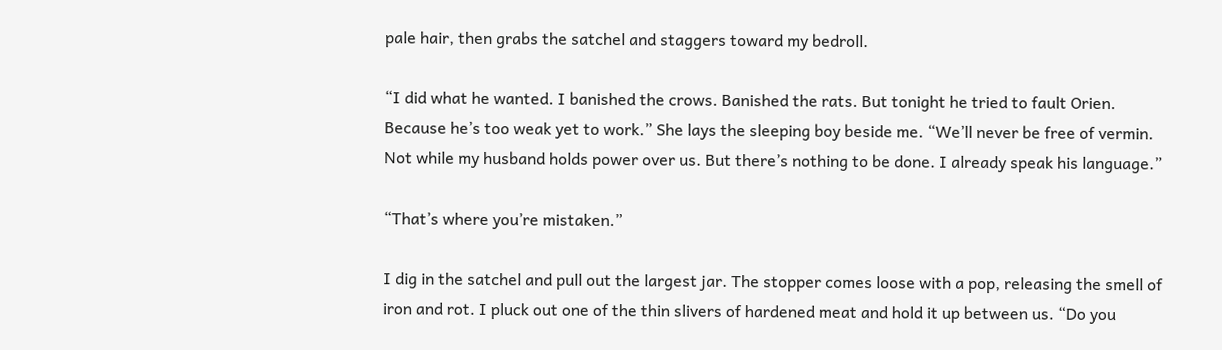pale hair, then grabs the satchel and staggers toward my bedroll.

“I did what he wanted. I banished the crows. Banished the rats. But tonight he tried to fault Orien. Because he’s too weak yet to work.” She lays the sleeping boy beside me. “We’ll never be free of vermin. Not while my husband holds power over us. But there’s nothing to be done. I already speak his language.”

“That’s where you’re mistaken.”

I dig in the satchel and pull out the largest jar. The stopper comes loose with a pop, releasing the smell of iron and rot. I pluck out one of the thin slivers of hardened meat and hold it up between us. “Do you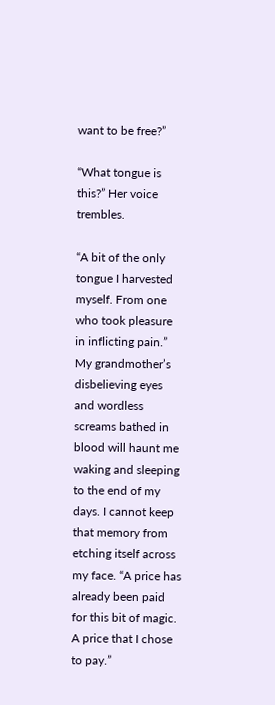want to be free?”

“What tongue is this?” Her voice trembles.

“A bit of the only tongue I harvested myself. From one who took pleasure in inflicting pain.” My grandmother’s disbelieving eyes and wordless screams bathed in blood will haunt me waking and sleeping to the end of my days. I cannot keep that memory from etching itself across my face. “A price has already been paid for this bit of magic. A price that I chose to pay.”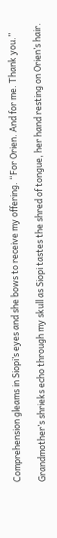Comprehension gleams in Siopi’s eyes and she bows to receive my offering. “For Orien. And for me. Thank you.”

Grandmother’s shrieks echo through my skull as Siopi tastes the shred of tongue, her hand resting on Orien’s hair.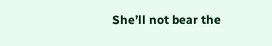She’ll not bear the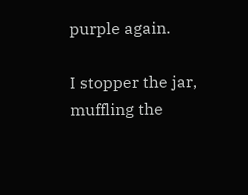purple again.

I stopper the jar, muffling the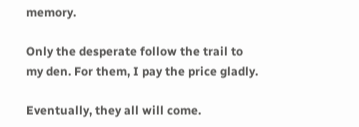memory.

Only the desperate follow the trail to my den. For them, I pay the price gladly.

Eventually, they all will come.